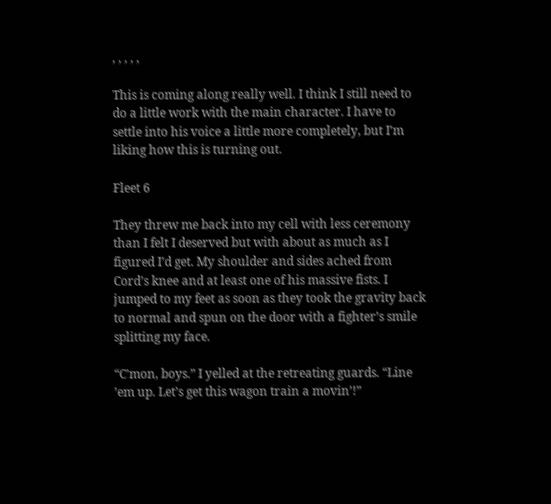, , , , ,

This is coming along really well. I think I still need to do a little work with the main character. I have to settle into his voice a little more completely, but I’m liking how this is turning out.

Fleet 6

They threw me back into my cell with less ceremony than I felt I deserved but with about as much as I figured I’d get. My shoulder and sides ached from Cord’s knee and at least one of his massive fists. I jumped to my feet as soon as they took the gravity back to normal and spun on the door with a fighter’s smile splitting my face.

“C’mon, boys.” I yelled at the retreating guards. “Line ’em up. Let’s get this wagon train a movin’!”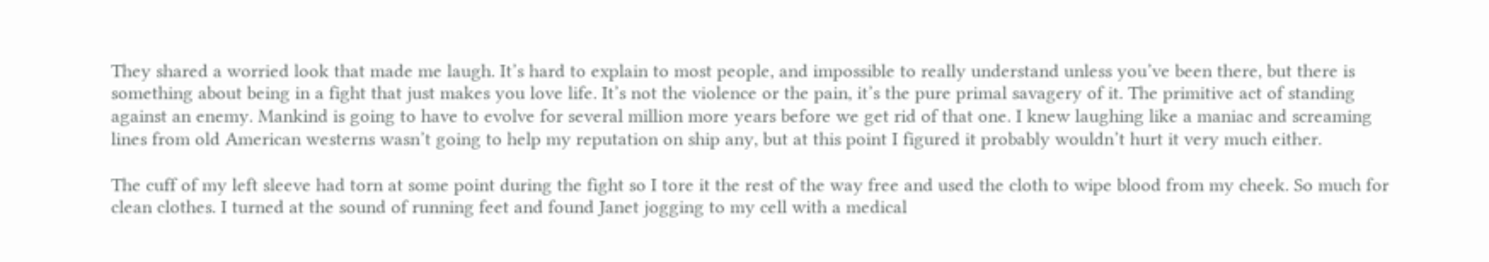They shared a worried look that made me laugh. It’s hard to explain to most people, and impossible to really understand unless you’ve been there, but there is something about being in a fight that just makes you love life. It’s not the violence or the pain, it’s the pure primal savagery of it. The primitive act of standing against an enemy. Mankind is going to have to evolve for several million more years before we get rid of that one. I knew laughing like a maniac and screaming lines from old American westerns wasn’t going to help my reputation on ship any, but at this point I figured it probably wouldn’t hurt it very much either.

The cuff of my left sleeve had torn at some point during the fight so I tore it the rest of the way free and used the cloth to wipe blood from my cheek. So much for clean clothes. I turned at the sound of running feet and found Janet jogging to my cell with a medical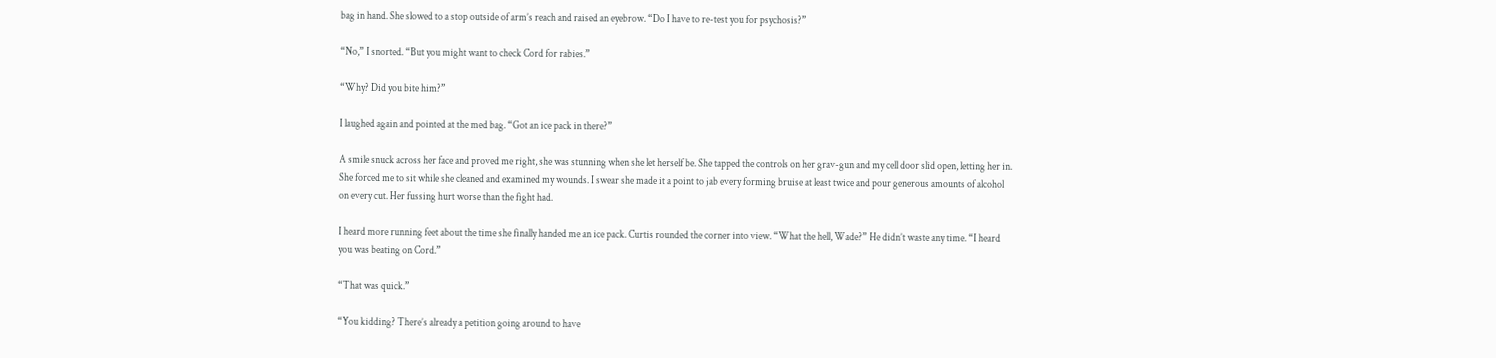bag in hand. She slowed to a stop outside of arm’s reach and raised an eyebrow. “Do I have to re-test you for psychosis?”

“No,” I snorted. “But you might want to check Cord for rabies.”

“Why? Did you bite him?”

I laughed again and pointed at the med bag. “Got an ice pack in there?”

A smile snuck across her face and proved me right, she was stunning when she let herself be. She tapped the controls on her grav-gun and my cell door slid open, letting her in. She forced me to sit while she cleaned and examined my wounds. I swear she made it a point to jab every forming bruise at least twice and pour generous amounts of alcohol on every cut. Her fussing hurt worse than the fight had.

I heard more running feet about the time she finally handed me an ice pack. Curtis rounded the corner into view. “What the hell, Wade?” He didn’t waste any time. “I heard you was beating on Cord.”

“That was quick.”

“You kidding? There’s already a petition going around to have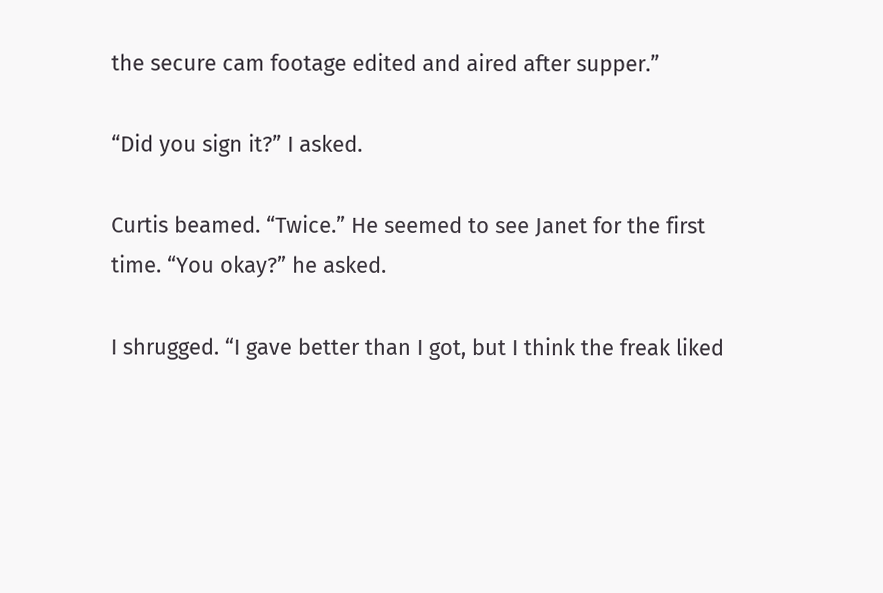the secure cam footage edited and aired after supper.”

“Did you sign it?” I asked.

Curtis beamed. “Twice.” He seemed to see Janet for the first time. “You okay?” he asked.

I shrugged. “I gave better than I got, but I think the freak liked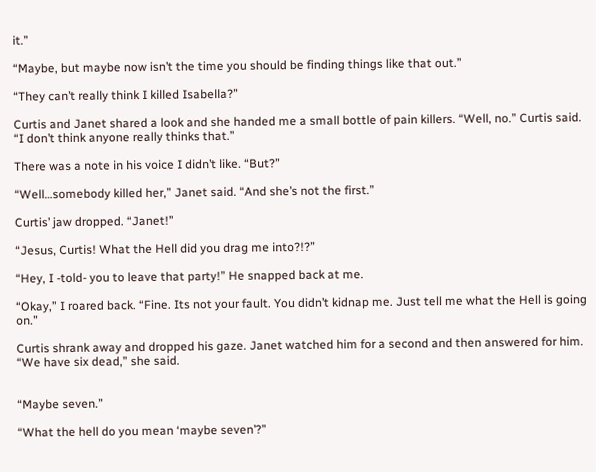it.”

“Maybe, but maybe now isn’t the time you should be finding things like that out.”

“They can’t really think I killed Isabella?”

Curtis and Janet shared a look and she handed me a small bottle of pain killers. “Well, no.” Curtis said. “I don’t think anyone really thinks that.”

There was a note in his voice I didn’t like. “But?”

“Well…somebody killed her,” Janet said. “And she’s not the first.”

Curtis’ jaw dropped. “Janet!”

“Jesus, Curtis! What the Hell did you drag me into?!?”

“Hey, I -told- you to leave that party!” He snapped back at me.

“Okay,” I roared back. “Fine. Its not your fault. You didn’t kidnap me. Just tell me what the Hell is going on.”

Curtis shrank away and dropped his gaze. Janet watched him for a second and then answered for him. “We have six dead,” she said.


“Maybe seven.”

“What the hell do you mean ‘maybe seven’?”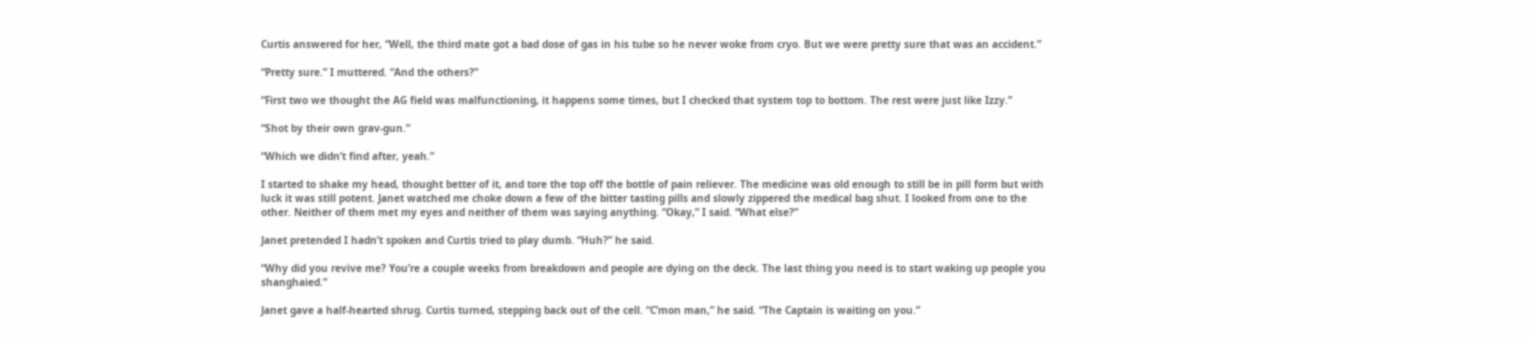Curtis answered for her, “Well, the third mate got a bad dose of gas in his tube so he never woke from cryo. But we were pretty sure that was an accident.”

“Pretty sure.” I muttered. “And the others?”

“First two we thought the AG field was malfunctioning, it happens some times, but I checked that system top to bottom. The rest were just like Izzy.”

“Shot by their own grav-gun.”

“Which we didn’t find after, yeah.”

I started to shake my head, thought better of it, and tore the top off the bottle of pain reliever. The medicine was old enough to still be in pill form but with luck it was still potent. Janet watched me choke down a few of the bitter tasting pills and slowly zippered the medical bag shut. I looked from one to the other. Neither of them met my eyes and neither of them was saying anything. “Okay,” I said. “What else?”

Janet pretended I hadn’t spoken and Curtis tried to play dumb. “Huh?” he said.

“Why did you revive me? You’re a couple weeks from breakdown and people are dying on the deck. The last thing you need is to start waking up people you shanghaied.”

Janet gave a half-hearted shrug. Curtis turned, stepping back out of the cell. “C’mon man,” he said. “The Captain is waiting on you.”